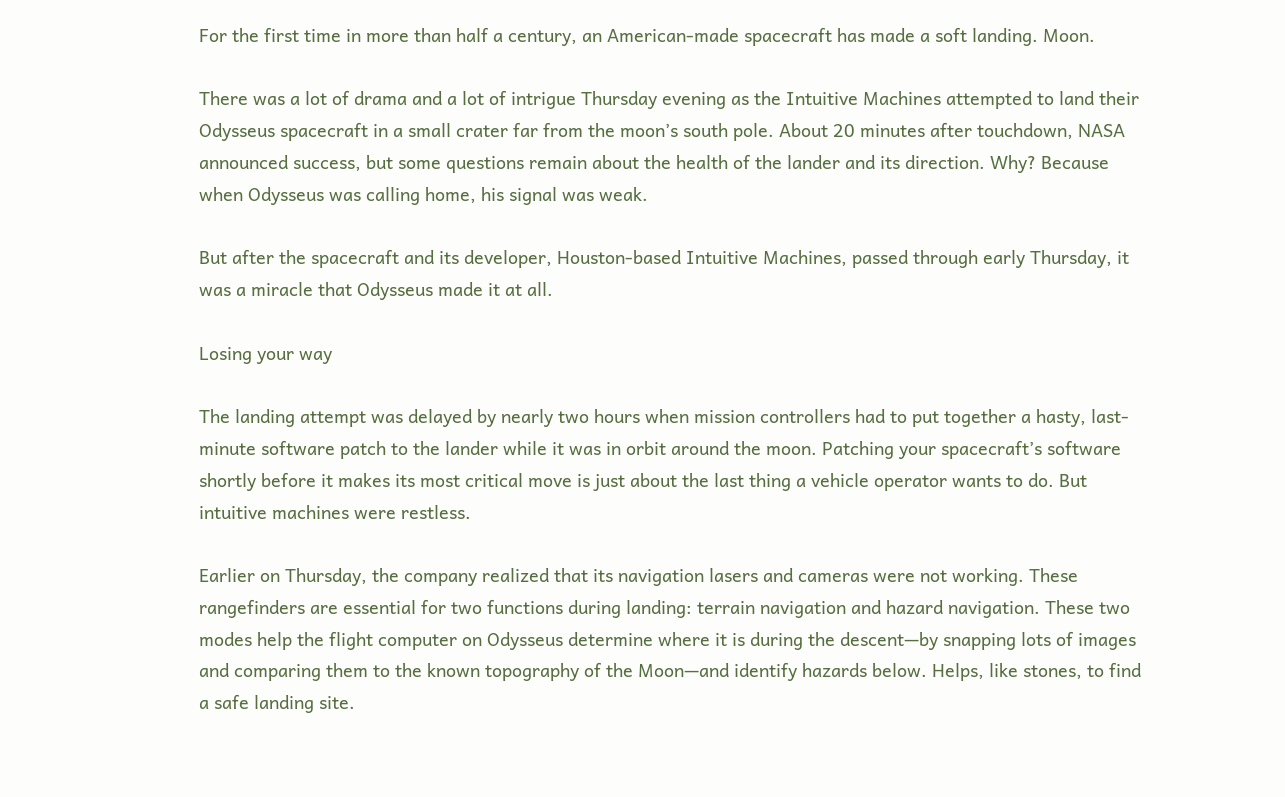For the first time in more than half a century, an American-made spacecraft has made a soft landing. Moon.

There was a lot of drama and a lot of intrigue Thursday evening as the Intuitive Machines attempted to land their Odysseus spacecraft in a small crater far from the moon’s south pole. About 20 minutes after touchdown, NASA announced success, but some questions remain about the health of the lander and its direction. Why? Because when Odysseus was calling home, his signal was weak.

But after the spacecraft and its developer, Houston-based Intuitive Machines, passed through early Thursday, it was a miracle that Odysseus made it at all.

Losing your way

The landing attempt was delayed by nearly two hours when mission controllers had to put together a hasty, last-minute software patch to the lander while it was in orbit around the moon. Patching your spacecraft’s software shortly before it makes its most critical move is just about the last thing a vehicle operator wants to do. But intuitive machines were restless.

Earlier on Thursday, the company realized that its navigation lasers and cameras were not working. These rangefinders are essential for two functions during landing: terrain navigation and hazard navigation. These two modes help the flight computer on Odysseus determine where it is during the descent—by snapping lots of images and comparing them to the known topography of the Moon—and identify hazards below. Helps, like stones, to find a safe landing site.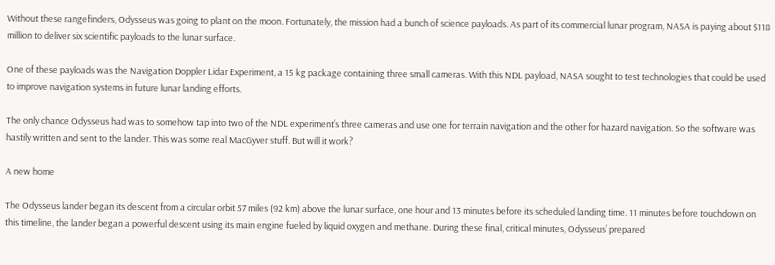Without these rangefinders, Odysseus was going to plant on the moon. Fortunately, the mission had a bunch of science payloads. As part of its commercial lunar program, NASA is paying about $118 million to deliver six scientific payloads to the lunar surface.

One of these payloads was the Navigation Doppler Lidar Experiment, a 15 kg package containing three small cameras. With this NDL payload, NASA sought to test technologies that could be used to improve navigation systems in future lunar landing efforts.

The only chance Odysseus had was to somehow tap into two of the NDL experiment’s three cameras and use one for terrain navigation and the other for hazard navigation. So the software was hastily written and sent to the lander. This was some real MacGyver stuff. But will it work?

A new home

The Odysseus lander began its descent from a circular orbit 57 miles (92 km) above the lunar surface, one hour and 13 minutes before its scheduled landing time. 11 minutes before touchdown on this timeline, the lander began a powerful descent using its main engine fueled by liquid oxygen and methane. During these final, critical minutes, Odysseus’ prepared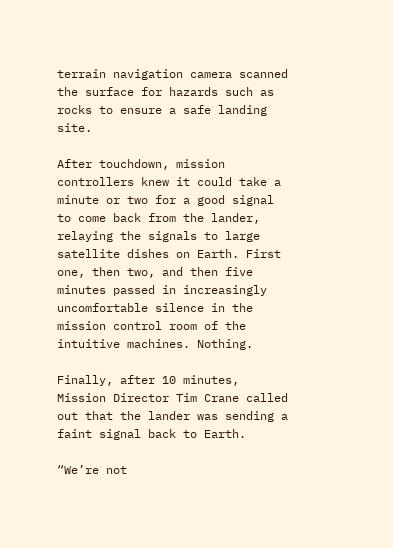terrain navigation camera scanned the surface for hazards such as rocks to ensure a safe landing site.

After touchdown, mission controllers knew it could take a minute or two for a good signal to come back from the lander, relaying the signals to large satellite dishes on Earth. First one, then two, and then five minutes passed in increasingly uncomfortable silence in the mission control room of the intuitive machines. Nothing.

Finally, after 10 minutes, Mission Director Tim Crane called out that the lander was sending a faint signal back to Earth.

“We’re not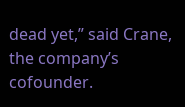dead yet,” said Crane, the company’s cofounder.